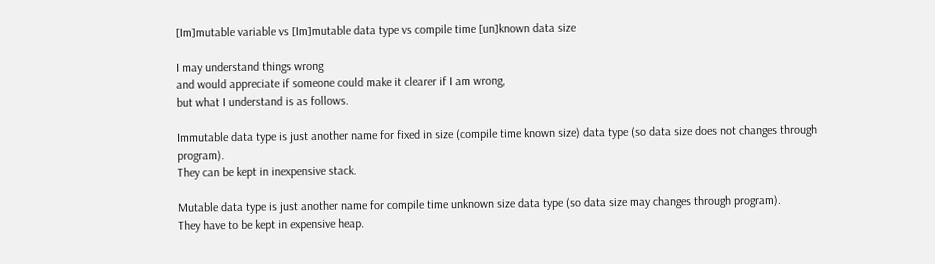[Im]mutable variable vs [Im]mutable data type vs compile time [un]known data size

I may understand things wrong
and would appreciate if someone could make it clearer if I am wrong,
but what I understand is as follows.

Immutable data type is just another name for fixed in size (compile time known size) data type (so data size does not changes through program).
They can be kept in inexpensive stack.

Mutable data type is just another name for compile time unknown size data type (so data size may changes through program).
They have to be kept in expensive heap.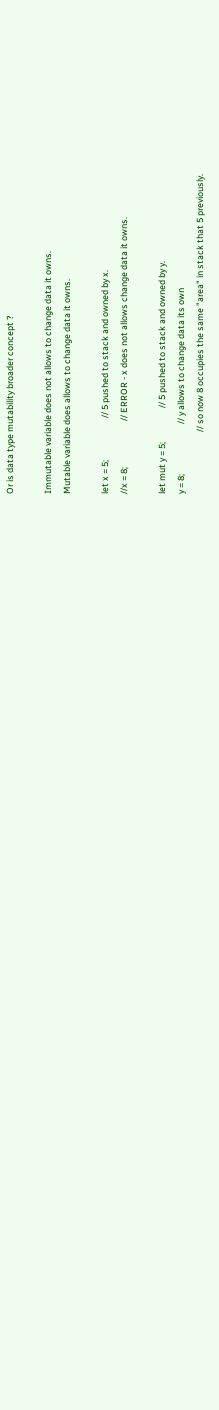Or is data type mutability broader concept ?

Immutable variable does not allows to change data it owns.
Mutable variable does allows to change data it owns.

let x = 5;                     // 5 pushed to stack and owned by x.
//x = 8;                       // ERROR - x does not allows change data it owns.

let mut y = 5;                 // 5 pushed to stack and owned by y.
y = 8;                         // y allows to change data its own
                               // so now 8 occupies the same "area" in stack that 5 previously.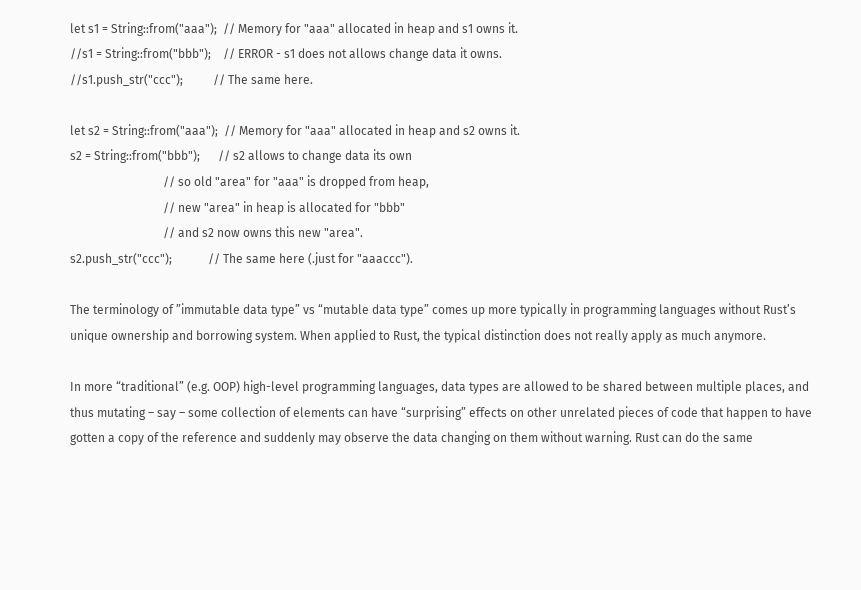let s1 = String::from("aaa");  // Memory for "aaa" allocated in heap and s1 owns it.
//s1 = String::from("bbb");    // ERROR - s1 does not allows change data it owns.
//s1.push_str("ccc");          // The same here.

let s2 = String::from("aaa");  // Memory for "aaa" allocated in heap and s2 owns it.
s2 = String::from("bbb");      // s2 allows to change data its own
                               // so old "area" for "aaa" is dropped from heap,
                               // new "area" in heap is allocated for "bbb"
                               // and s2 now owns this new "area".
s2.push_str("ccc");            // The same here (.just for "aaaccc").

The terminology of ”immutable data type” vs “mutable data type” comes up more typically in programming languages without Rust’s unique ownership and borrowing system. When applied to Rust, the typical distinction does not really apply as much anymore.

In more “traditional” (e.g. OOP) high-level programming languages, data types are allowed to be shared between multiple places, and thus mutating – say – some collection of elements can have “surprising” effects on other unrelated pieces of code that happen to have gotten a copy of the reference and suddenly may observe the data changing on them without warning. Rust can do the same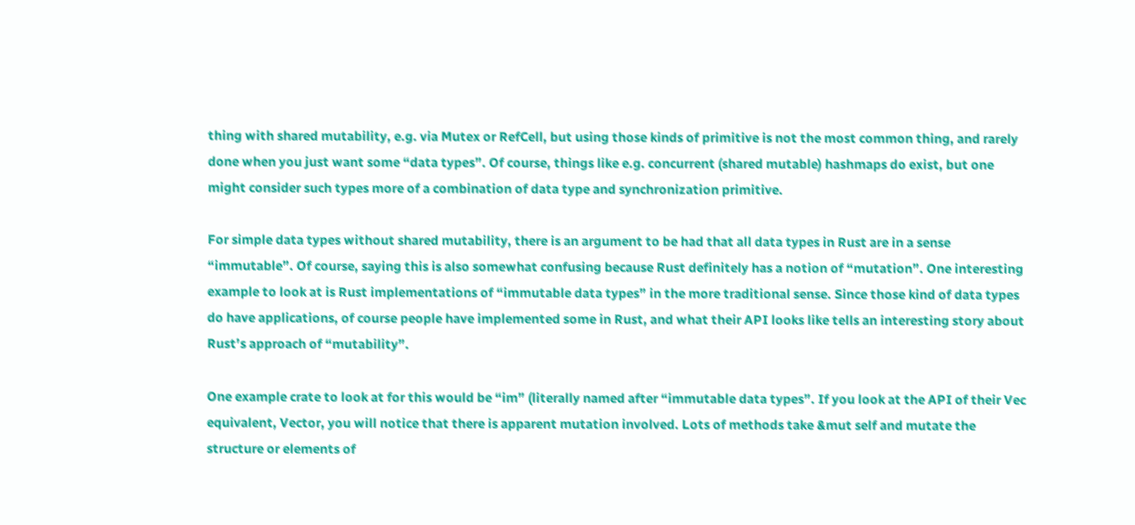thing with shared mutability, e.g. via Mutex or RefCell, but using those kinds of primitive is not the most common thing, and rarely done when you just want some “data types”. Of course, things like e.g. concurrent (shared mutable) hashmaps do exist, but one might consider such types more of a combination of data type and synchronization primitive.

For simple data types without shared mutability, there is an argument to be had that all data types in Rust are in a sense “immutable”. Of course, saying this is also somewhat confusing because Rust definitely has a notion of “mutation”. One interesting example to look at is Rust implementations of “immutable data types” in the more traditional sense. Since those kind of data types do have applications, of course people have implemented some in Rust, and what their API looks like tells an interesting story about Rust’s approach of “mutability”.

One example crate to look at for this would be “im” (literally named after “immutable data types”. If you look at the API of their Vec equivalent, Vector, you will notice that there is apparent mutation involved. Lots of methods take &mut self and mutate the structure or elements of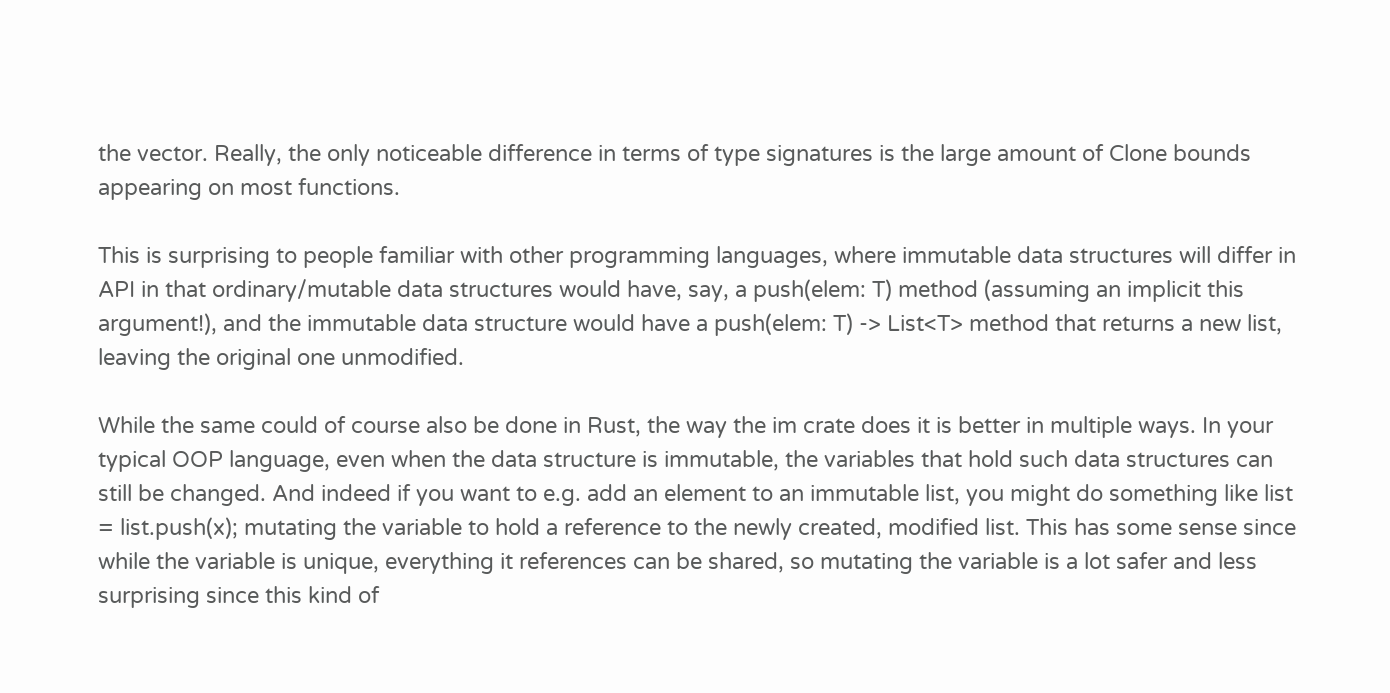the vector. Really, the only noticeable difference in terms of type signatures is the large amount of Clone bounds appearing on most functions.

This is surprising to people familiar with other programming languages, where immutable data structures will differ in API in that ordinary/mutable data structures would have, say, a push(elem: T) method (assuming an implicit this argument!), and the immutable data structure would have a push(elem: T) -> List<T> method that returns a new list, leaving the original one unmodified.

While the same could of course also be done in Rust, the way the im crate does it is better in multiple ways. In your typical OOP language, even when the data structure is immutable, the variables that hold such data structures can still be changed. And indeed if you want to e.g. add an element to an immutable list, you might do something like list = list.push(x); mutating the variable to hold a reference to the newly created, modified list. This has some sense since while the variable is unique, everything it references can be shared, so mutating the variable is a lot safer and less surprising since this kind of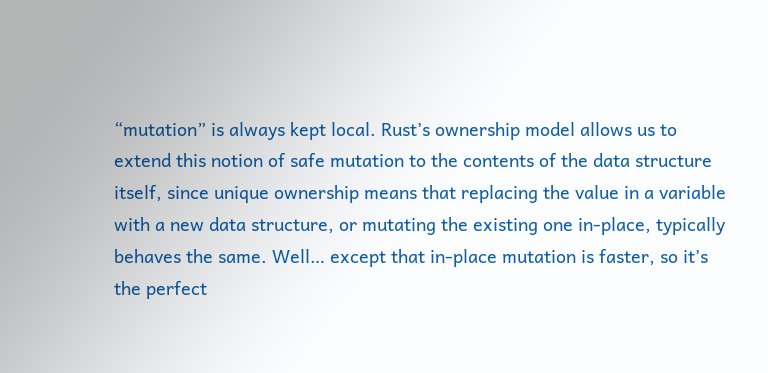“mutation” is always kept local. Rust’s ownership model allows us to extend this notion of safe mutation to the contents of the data structure itself, since unique ownership means that replacing the value in a variable with a new data structure, or mutating the existing one in-place, typically behaves the same. Well… except that in-place mutation is faster, so it’s the perfect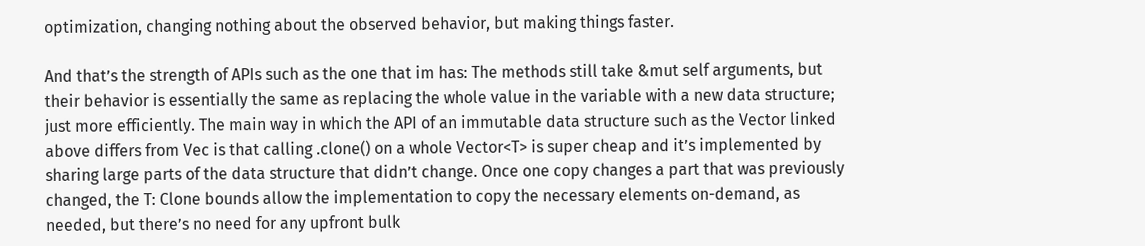optimization, changing nothing about the observed behavior, but making things faster.

And that’s the strength of APIs such as the one that im has: The methods still take &mut self arguments, but their behavior is essentially the same as replacing the whole value in the variable with a new data structure; just more efficiently. The main way in which the API of an immutable data structure such as the Vector linked above differs from Vec is that calling .clone() on a whole Vector<T> is super cheap and it’s implemented by sharing large parts of the data structure that didn’t change. Once one copy changes a part that was previously changed, the T: Clone bounds allow the implementation to copy the necessary elements on-demand, as needed, but there’s no need for any upfront bulk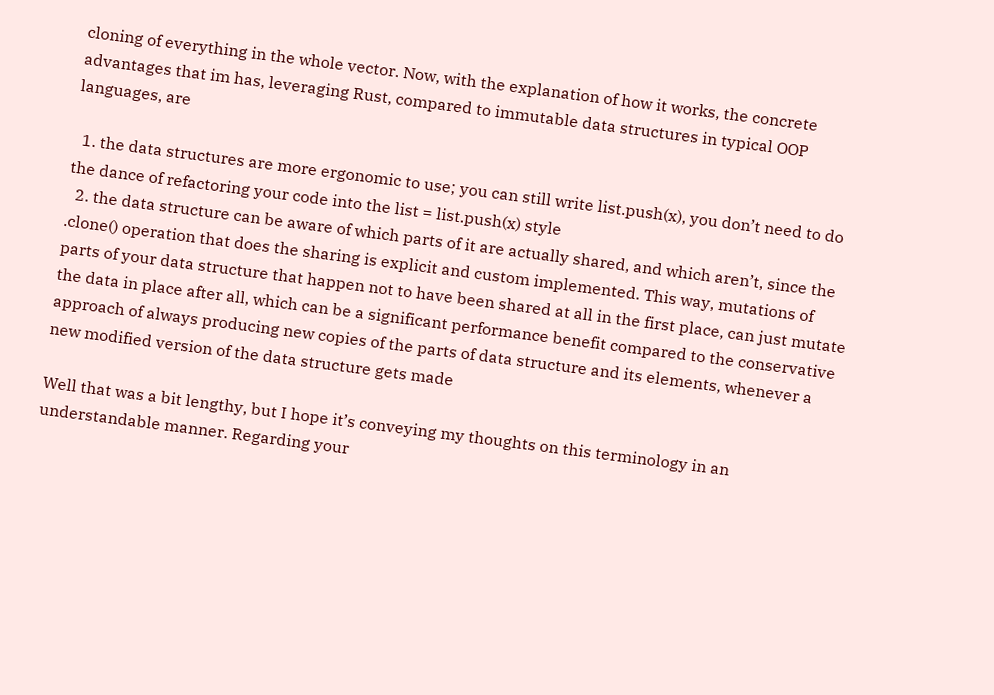cloning of everything in the whole vector. Now, with the explanation of how it works, the concrete advantages that im has, leveraging Rust, compared to immutable data structures in typical OOP languages, are

  1. the data structures are more ergonomic to use; you can still write list.push(x), you don’t need to do the dance of refactoring your code into the list = list.push(x) style
  2. the data structure can be aware of which parts of it are actually shared, and which aren’t, since the .clone() operation that does the sharing is explicit and custom implemented. This way, mutations of parts of your data structure that happen not to have been shared at all in the first place, can just mutate the data in place after all, which can be a significant performance benefit compared to the conservative approach of always producing new copies of the parts of data structure and its elements, whenever a new modified version of the data structure gets made

Well that was a bit lengthy, but I hope it’s conveying my thoughts on this terminology in an understandable manner. Regarding your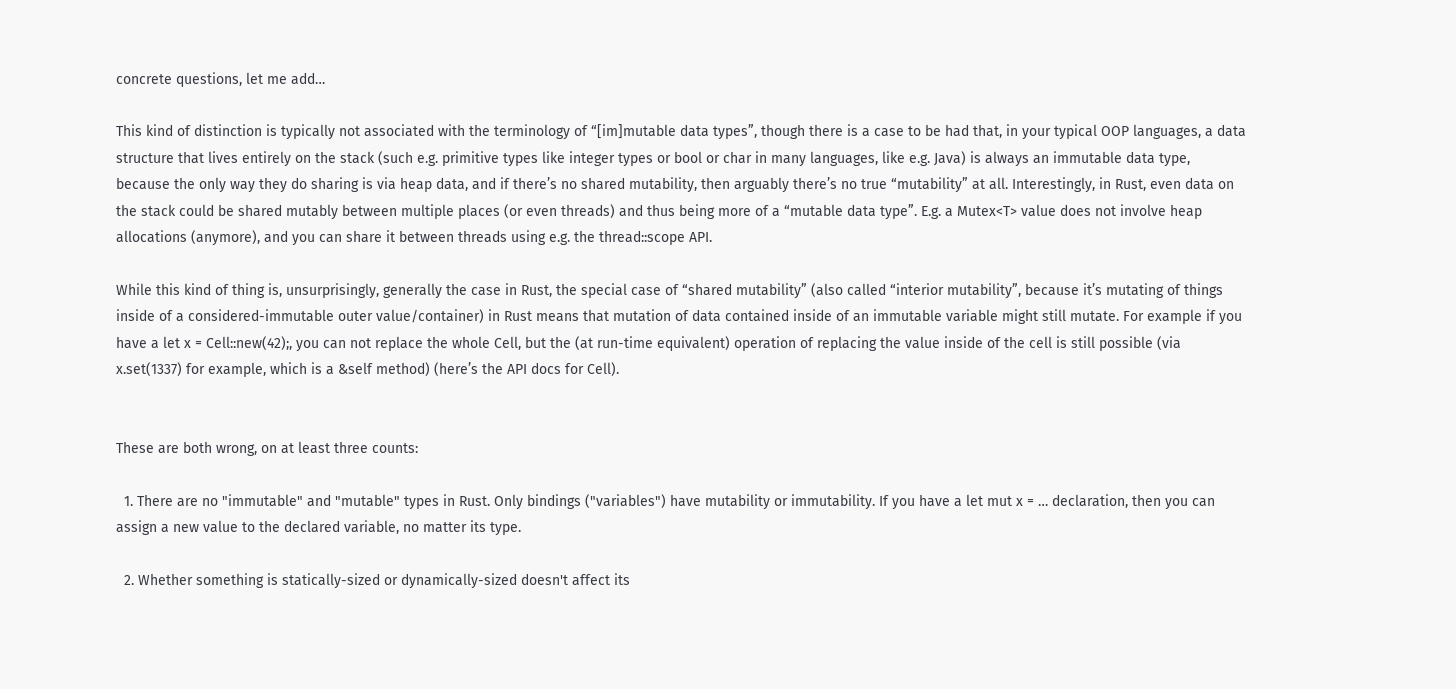concrete questions, let me add…

This kind of distinction is typically not associated with the terminology of “[im]mutable data types”, though there is a case to be had that, in your typical OOP languages, a data structure that lives entirely on the stack (such e.g. primitive types like integer types or bool or char in many languages, like e.g. Java) is always an immutable data type, because the only way they do sharing is via heap data, and if there’s no shared mutability, then arguably there’s no true “mutability” at all. Interestingly, in Rust, even data on the stack could be shared mutably between multiple places (or even threads) and thus being more of a “mutable data type”. E.g. a Mutex<T> value does not involve heap allocations (anymore), and you can share it between threads using e.g. the thread::scope API.

While this kind of thing is, unsurprisingly, generally the case in Rust, the special case of “shared mutability” (also called “interior mutability”, because it’s mutating of things inside of a considered-immutable outer value/container) in Rust means that mutation of data contained inside of an immutable variable might still mutate. For example if you have a let x = Cell::new(42);, you can not replace the whole Cell, but the (at run-time equivalent) operation of replacing the value inside of the cell is still possible (via x.set(1337) for example, which is a &self method) (here’s the API docs for Cell).


These are both wrong, on at least three counts:

  1. There are no "immutable" and "mutable" types in Rust. Only bindings ("variables") have mutability or immutability. If you have a let mut x = … declaration, then you can assign a new value to the declared variable, no matter its type.

  2. Whether something is statically-sized or dynamically-sized doesn't affect its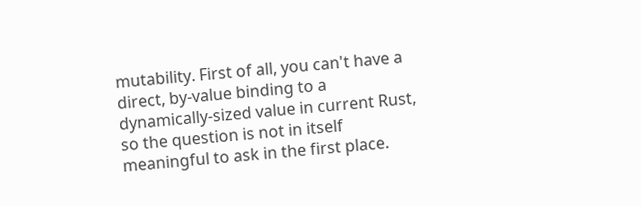mutability. First of all, you can't have a direct, by-value binding to a dynamically-sized value in current Rust, so the question is not in itself meaningful to ask in the first place.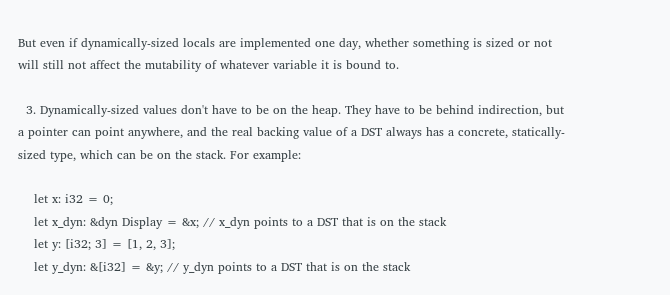But even if dynamically-sized locals are implemented one day, whether something is sized or not will still not affect the mutability of whatever variable it is bound to.

  3. Dynamically-sized values don't have to be on the heap. They have to be behind indirection, but a pointer can point anywhere, and the real backing value of a DST always has a concrete, statically-sized type, which can be on the stack. For example:

    let x: i32 = 0;
    let x_dyn: &dyn Display = &x; // x_dyn points to a DST that is on the stack
    let y: [i32; 3] = [1, 2, 3];
    let y_dyn: &[i32] = &y; // y_dyn points to a DST that is on the stack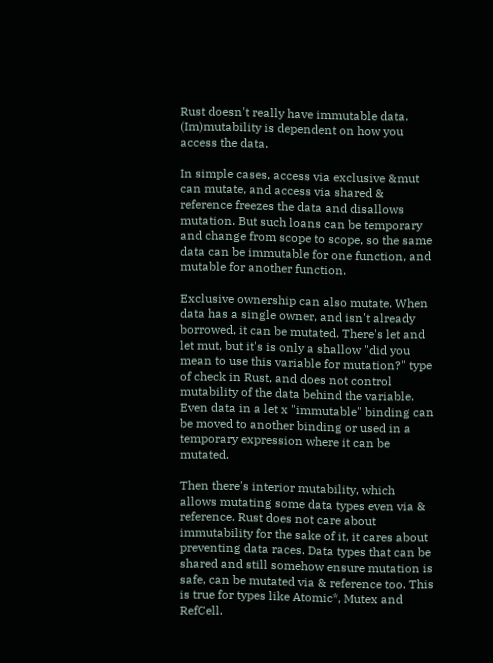Rust doesn't really have immutable data. (Im)mutability is dependent on how you access the data.

In simple cases, access via exclusive &mut can mutate, and access via shared & reference freezes the data and disallows mutation. But such loans can be temporary and change from scope to scope, so the same data can be immutable for one function, and mutable for another function.

Exclusive ownership can also mutate. When data has a single owner, and isn't already borrowed, it can be mutated. There's let and let mut, but it's is only a shallow "did you mean to use this variable for mutation?" type of check in Rust, and does not control mutability of the data behind the variable. Even data in a let x "immutable" binding can be moved to another binding or used in a temporary expression where it can be mutated.

Then there's interior mutability, which allows mutating some data types even via & reference. Rust does not care about immutability for the sake of it, it cares about preventing data races. Data types that can be shared and still somehow ensure mutation is safe, can be mutated via & reference too. This is true for types like Atomic*, Mutex and RefCell.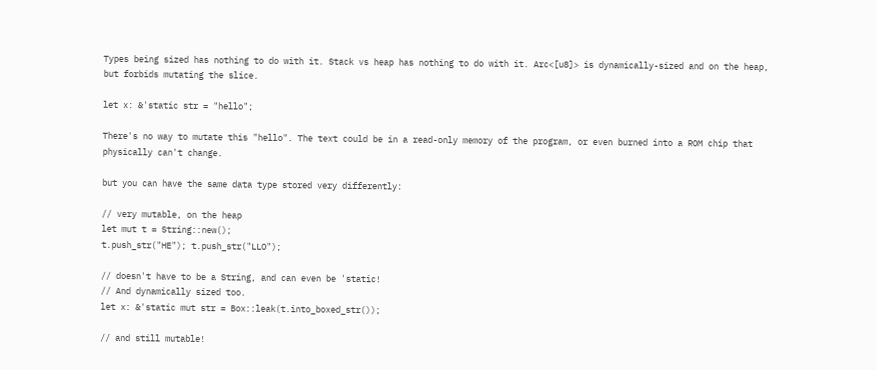Types being sized has nothing to do with it. Stack vs heap has nothing to do with it. Arc<[u8]> is dynamically-sized and on the heap, but forbids mutating the slice.

let x: &'static str = "hello";

There's no way to mutate this "hello". The text could be in a read-only memory of the program, or even burned into a ROM chip that physically can't change.

but you can have the same data type stored very differently:

// very mutable, on the heap
let mut t = String::new();
t.push_str("HE"); t.push_str("LLO");

// doesn't have to be a String, and can even be 'static!
// And dynamically sized too.
let x: &'static mut str = Box::leak(t.into_boxed_str());

// and still mutable!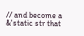// and become a &'static str that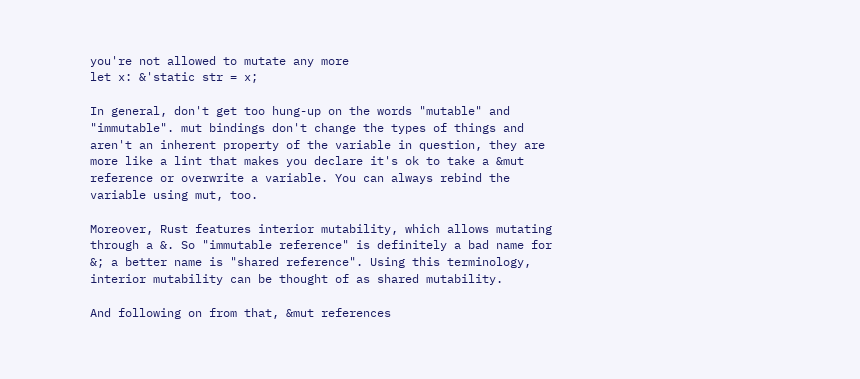you're not allowed to mutate any more
let x: &'static str = x;

In general, don't get too hung-up on the words "mutable" and "immutable". mut bindings don't change the types of things and aren't an inherent property of the variable in question, they are more like a lint that makes you declare it's ok to take a &mut reference or overwrite a variable. You can always rebind the variable using mut, too.

Moreover, Rust features interior mutability, which allows mutating through a &. So "immutable reference" is definitely a bad name for &; a better name is "shared reference". Using this terminology, interior mutability can be thought of as shared mutability.

And following on from that, &mut references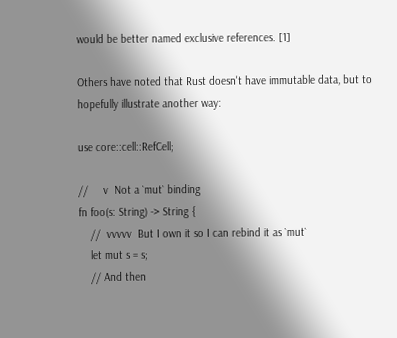would be better named exclusive references. [1]

Others have noted that Rust doesn't have immutable data, but to hopefully illustrate another way:

use core::cell::RefCell;

//     v  Not a `mut` binding
fn foo(s: String) -> String {
    //  vvvvv  But I own it so I can rebind it as `mut`
    let mut s = s;
    // And then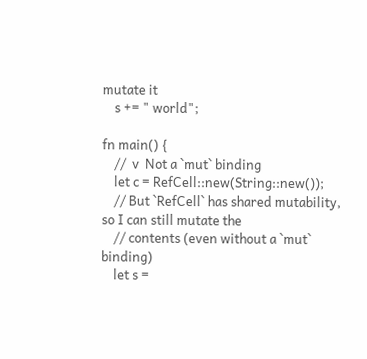mutate it
    s += " world";

fn main() {
    //  v  Not a `mut` binding
    let c = RefCell::new(String::new());
    // But `RefCell` has shared mutability, so I can still mutate the
    // contents (even without a `mut` binding)
    let s =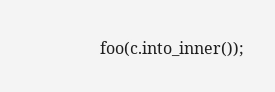foo(c.into_inner());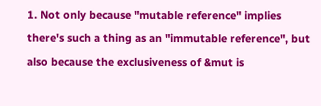1. Not only because "mutable reference" implies there's such a thing as an "immutable reference", but also because the exclusiveness of &mut is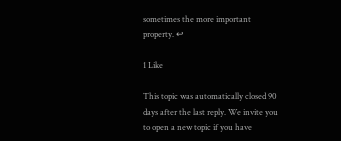sometimes the more important property. ↩

1 Like

This topic was automatically closed 90 days after the last reply. We invite you to open a new topic if you have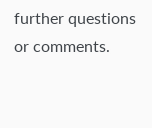further questions or comments.